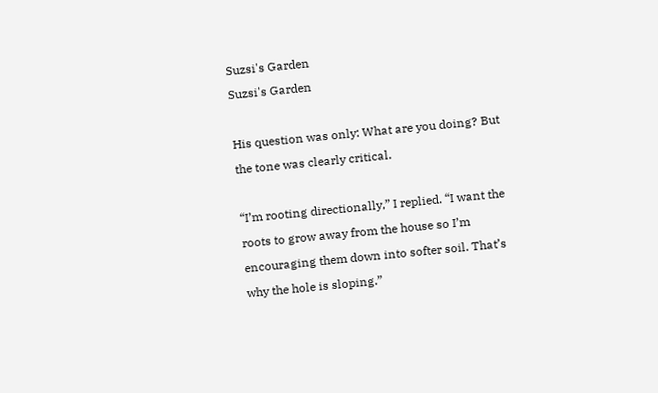Suzsi's Garden
Suzsi's Garden

His question was only: What are you doing? But the tone was clearly critical.

“I’m rooting directionally,” I replied. “I want the roots to grow away from the house so I’m encouraging them down into softer soil. That’s why the hole is sloping.”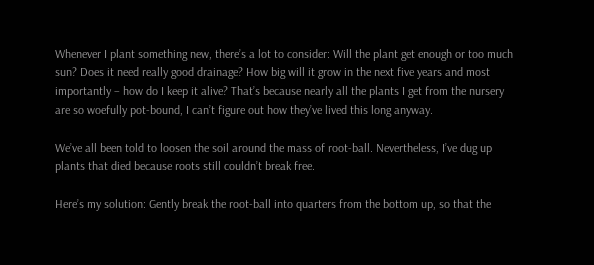Whenever I plant something new, there’s a lot to consider: Will the plant get enough or too much sun? Does it need really good drainage? How big will it grow in the next five years and most importantly – how do I keep it alive? That’s because nearly all the plants I get from the nursery are so woefully pot-bound, I can’t figure out how they’ve lived this long anyway.

We’ve all been told to loosen the soil around the mass of root-ball. Nevertheless, I’ve dug up plants that died because roots still couldn’t break free.

Here’s my solution: Gently break the root-ball into quarters from the bottom up, so that the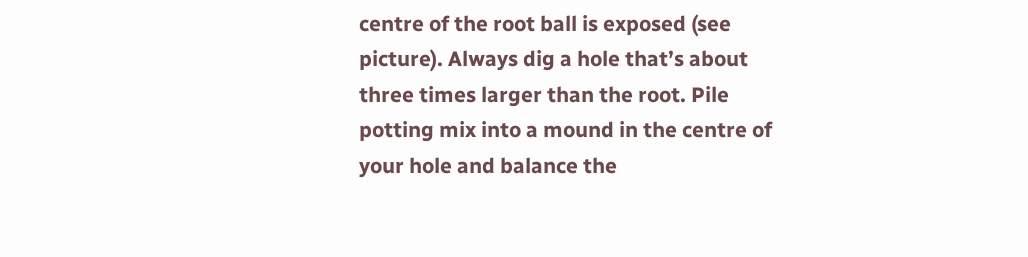centre of the root ball is exposed (see picture). Always dig a hole that’s about three times larger than the root. Pile potting mix into a mound in the centre of your hole and balance the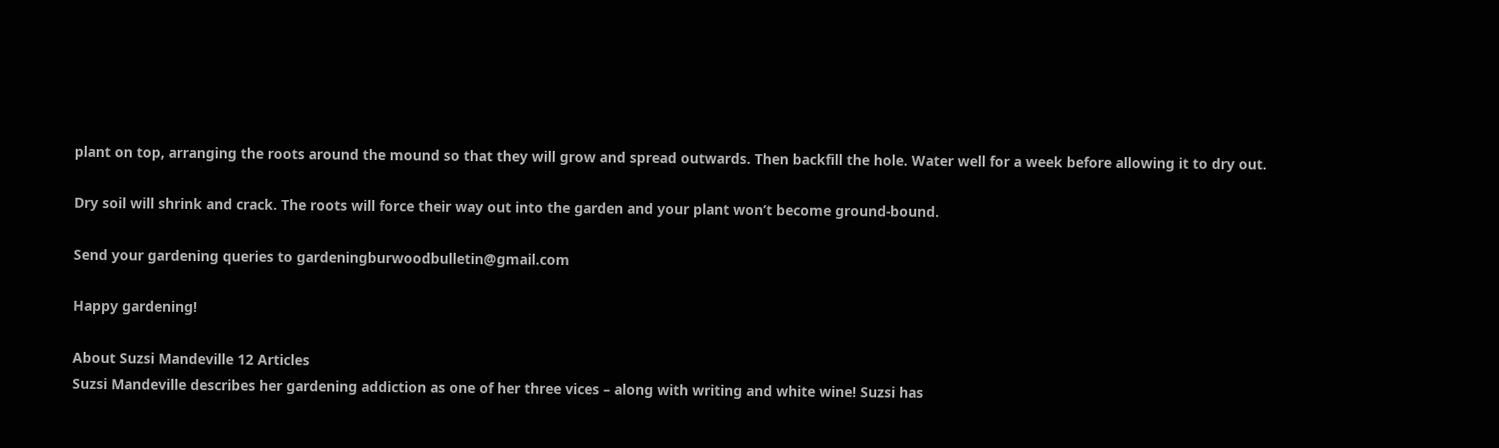plant on top, arranging the roots around the mound so that they will grow and spread outwards. Then backfill the hole. Water well for a week before allowing it to dry out.

Dry soil will shrink and crack. The roots will force their way out into the garden and your plant won’t become ground-bound.

Send your gardening queries to gardeningburwoodbulletin@gmail.com

Happy gardening!

About Suzsi Mandeville 12 Articles
Suzsi Mandeville describes her gardening addiction as one of her three vices – along with writing and white wine! Suzsi has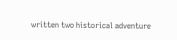written two historical adventure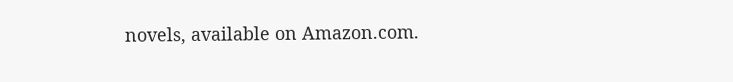novels, available on Amazon.com.